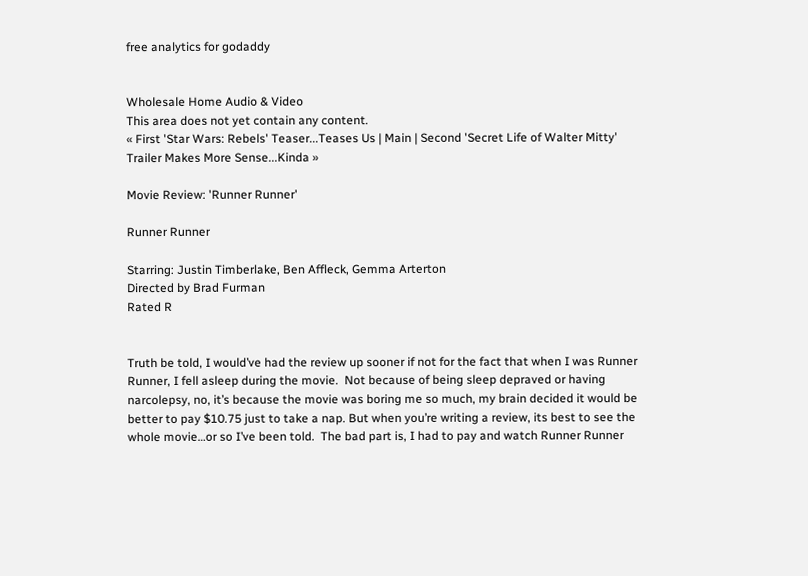free analytics for godaddy


Wholesale Home Audio & Video
This area does not yet contain any content.
« First 'Star Wars: Rebels' Teaser...Teases Us | Main | Second 'Secret Life of Walter Mitty' Trailer Makes More Sense...Kinda »

Movie Review: 'Runner Runner'

Runner Runner

Starring: Justin Timberlake, Ben Affleck, Gemma Arterton
Directed by Brad Furman
Rated R


Truth be told, I would’ve had the review up sooner if not for the fact that when I was Runner Runner, I fell asleep during the movie.  Not because of being sleep depraved or having narcolepsy, no, it’s because the movie was boring me so much, my brain decided it would be better to pay $10.75 just to take a nap. But when you’re writing a review, its best to see the whole movie…or so I’ve been told.  The bad part is, I had to pay and watch Runner Runner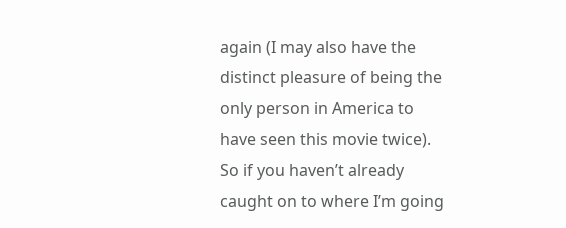again (I may also have the distinct pleasure of being the only person in America to have seen this movie twice).  So if you haven’t already caught on to where I’m going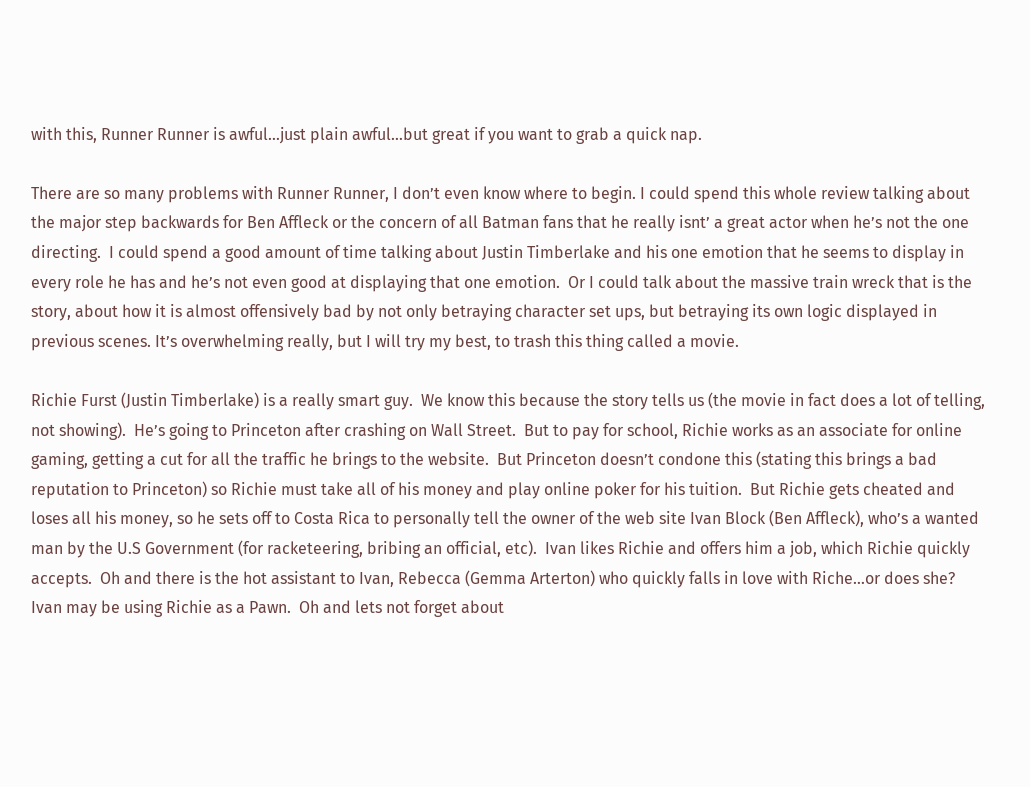with this, Runner Runner is awful…just plain awful…but great if you want to grab a quick nap.

There are so many problems with Runner Runner, I don’t even know where to begin. I could spend this whole review talking about the major step backwards for Ben Affleck or the concern of all Batman fans that he really isnt’ a great actor when he’s not the one directing.  I could spend a good amount of time talking about Justin Timberlake and his one emotion that he seems to display in every role he has and he’s not even good at displaying that one emotion.  Or I could talk about the massive train wreck that is the story, about how it is almost offensively bad by not only betraying character set ups, but betraying its own logic displayed in previous scenes. It’s overwhelming really, but I will try my best, to trash this thing called a movie.

Richie Furst (Justin Timberlake) is a really smart guy.  We know this because the story tells us (the movie in fact does a lot of telling, not showing).  He’s going to Princeton after crashing on Wall Street.  But to pay for school, Richie works as an associate for online gaming, getting a cut for all the traffic he brings to the website.  But Princeton doesn’t condone this (stating this brings a bad reputation to Princeton) so Richie must take all of his money and play online poker for his tuition.  But Richie gets cheated and loses all his money, so he sets off to Costa Rica to personally tell the owner of the web site Ivan Block (Ben Affleck), who’s a wanted man by the U.S Government (for racketeering, bribing an official, etc).  Ivan likes Richie and offers him a job, which Richie quickly accepts.  Oh and there is the hot assistant to Ivan, Rebecca (Gemma Arterton) who quickly falls in love with Riche…or does she?  Ivan may be using Richie as a Pawn.  Oh and lets not forget about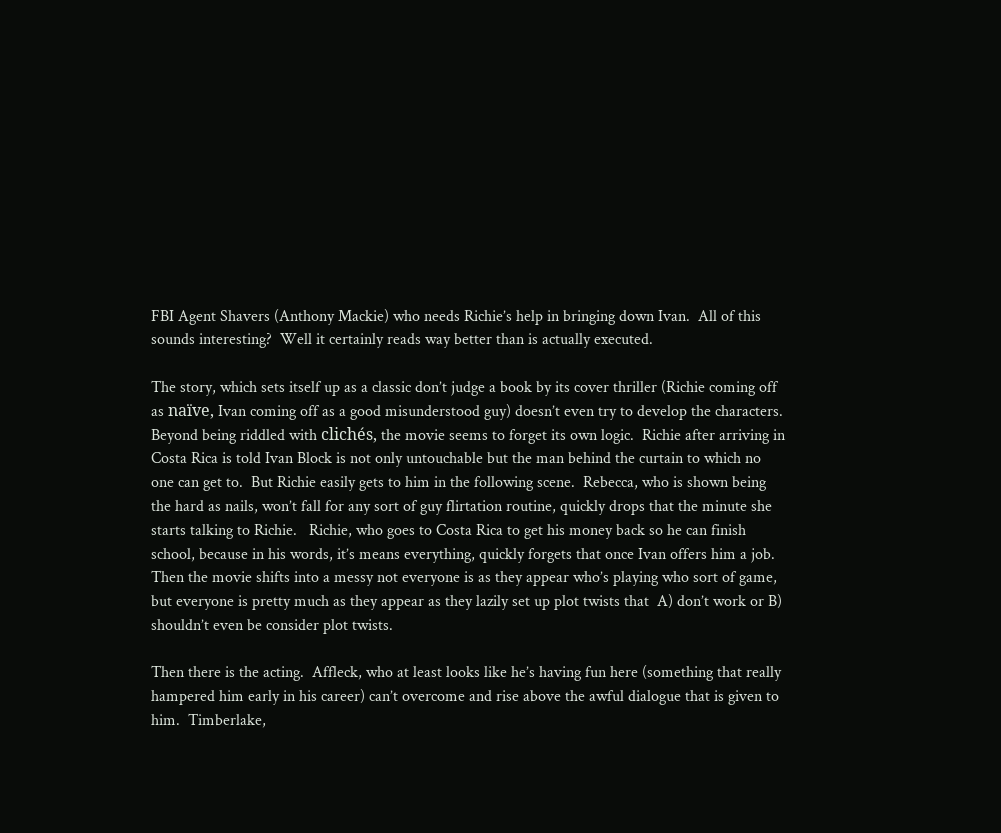FBI Agent Shavers (Anthony Mackie) who needs Richie’s help in bringing down Ivan.  All of this sounds interesting?  Well it certainly reads way better than is actually executed.

The story, which sets itself up as a classic don’t judge a book by its cover thriller (Richie coming off as naïve, Ivan coming off as a good misunderstood guy) doesn’t even try to develop the characters.  Beyond being riddled with clichés, the movie seems to forget its own logic.  Richie after arriving in Costa Rica is told Ivan Block is not only untouchable but the man behind the curtain to which no one can get to.  But Richie easily gets to him in the following scene.  Rebecca, who is shown being the hard as nails, won’t fall for any sort of guy flirtation routine, quickly drops that the minute she starts talking to Richie.   Richie, who goes to Costa Rica to get his money back so he can finish school, because in his words, it’s means everything, quickly forgets that once Ivan offers him a job.  Then the movie shifts into a messy not everyone is as they appear who’s playing who sort of game, but everyone is pretty much as they appear as they lazily set up plot twists that  A) don’t work or B) shouldn’t even be consider plot twists.

Then there is the acting.  Affleck, who at least looks like he’s having fun here (something that really hampered him early in his career) can’t overcome and rise above the awful dialogue that is given to him.  Timberlake,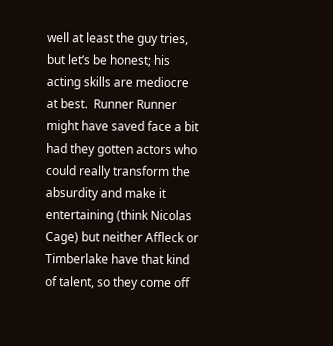well at least the guy tries, but let’s be honest; his acting skills are mediocre at best.  Runner Runner might have saved face a bit had they gotten actors who could really transform the absurdity and make it entertaining (think Nicolas Cage) but neither Affleck or Timberlake have that kind of talent, so they come off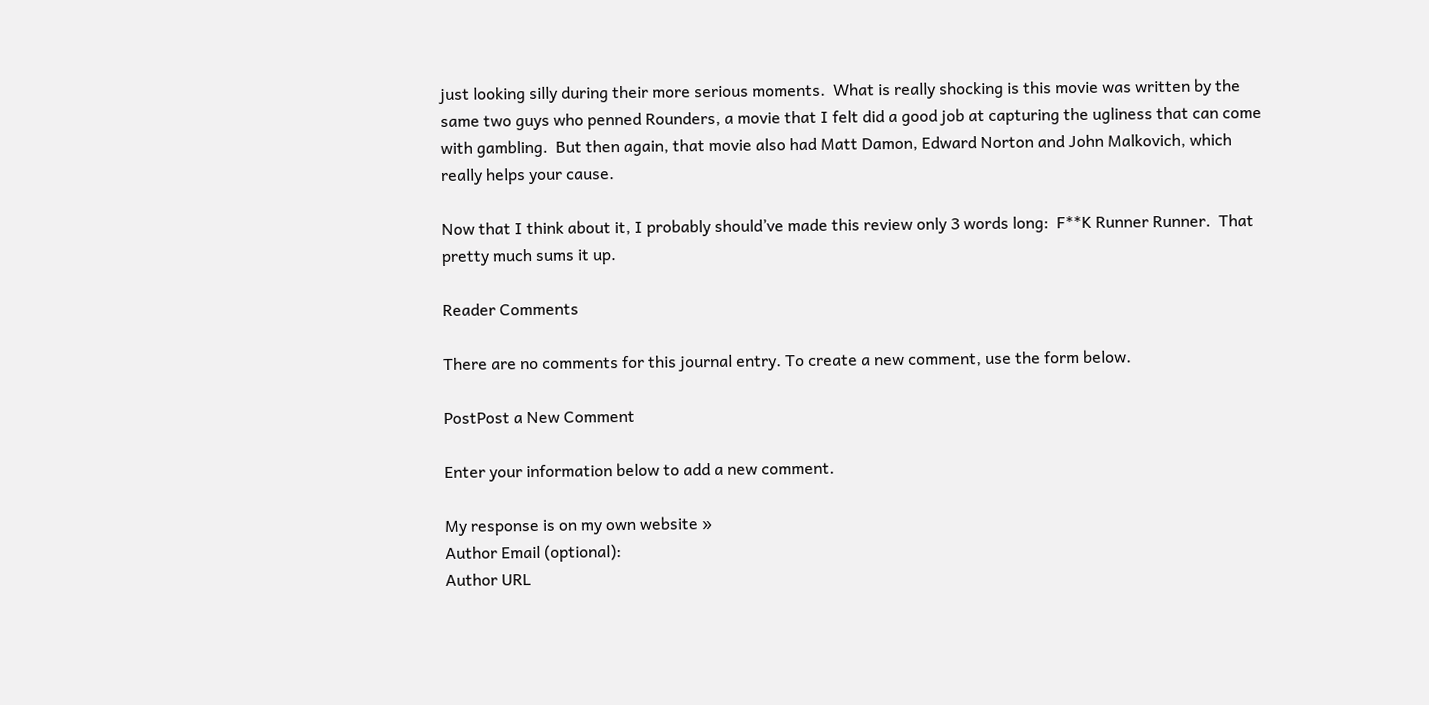just looking silly during their more serious moments.  What is really shocking is this movie was written by the same two guys who penned Rounders, a movie that I felt did a good job at capturing the ugliness that can come with gambling.  But then again, that movie also had Matt Damon, Edward Norton and John Malkovich, which really helps your cause.

Now that I think about it, I probably should’ve made this review only 3 words long:  F**K Runner Runner.  That pretty much sums it up.

Reader Comments

There are no comments for this journal entry. To create a new comment, use the form below.

PostPost a New Comment

Enter your information below to add a new comment.

My response is on my own website »
Author Email (optional):
Author URL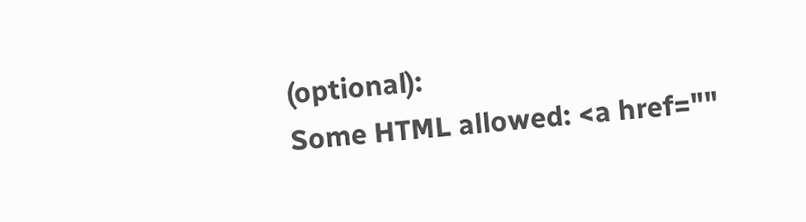(optional):
Some HTML allowed: <a href=""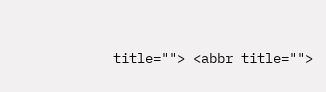title=""> <abbr title="">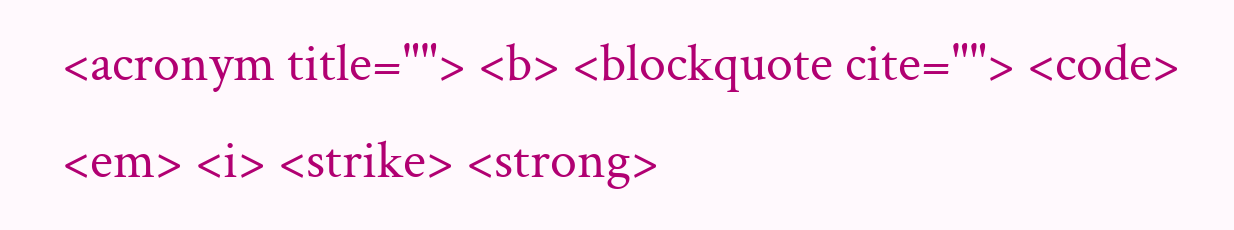<acronym title=""> <b> <blockquote cite=""> <code> <em> <i> <strike> <strong>